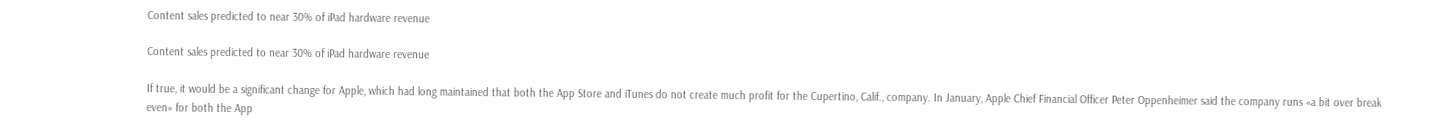Content sales predicted to near 30% of iPad hardware revenue

Content sales predicted to near 30% of iPad hardware revenue

If true, it would be a significant change for Apple, which had long maintained that both the App Store and iTunes do not create much profit for the Cupertino, Calif., company. In January, Apple Chief Financial Officer Peter Oppenheimer said the company runs «a bit over break even» for both the App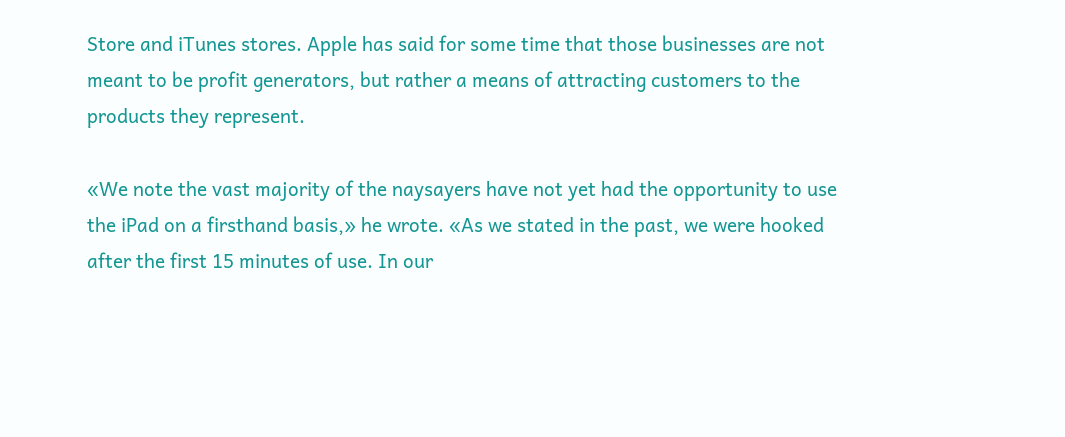Store and iTunes stores. Apple has said for some time that those businesses are not meant to be profit generators, but rather a means of attracting customers to the products they represent.

«We note the vast majority of the naysayers have not yet had the opportunity to use the iPad on a firsthand basis,» he wrote. «As we stated in the past, we were hooked after the first 15 minutes of use. In our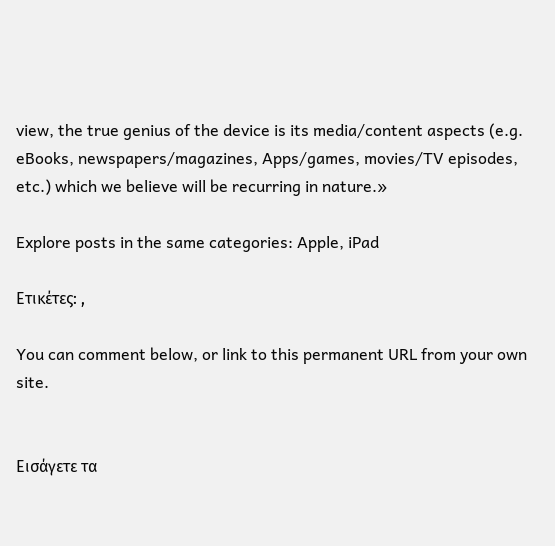view, the true genius of the device is its media/content aspects (e.g. eBooks, newspapers/magazines, Apps/games, movies/TV episodes, etc.) which we believe will be recurring in nature.»

Explore posts in the same categories: Apple, iPad

Ετικέτες: ,

You can comment below, or link to this permanent URL from your own site.


Εισάγετε τα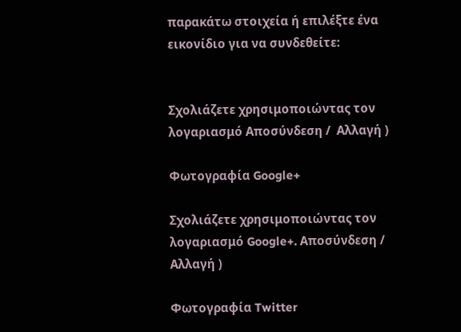παρακάτω στοιχεία ή επιλέξτε ένα εικονίδιο για να συνδεθείτε:


Σχολιάζετε χρησιμοποιώντας τον λογαριασμό Αποσύνδεση /  Αλλαγή )

Φωτογραφία Google+

Σχολιάζετε χρησιμοποιώντας τον λογαριασμό Google+. Αποσύνδεση /  Αλλαγή )

Φωτογραφία Twitter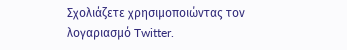Σχολιάζετε χρησιμοποιώντας τον λογαριασμό Twitter.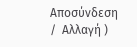Αποσύνδεση /  Αλλαγή )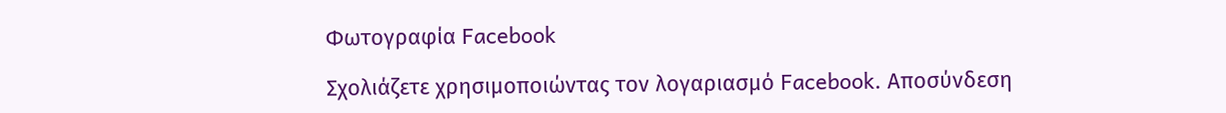Φωτογραφία Facebook

Σχολιάζετε χρησιμοποιώντας τον λογαριασμό Facebook. Αποσύνδεση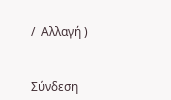/  Αλλαγή )


Σύνδεση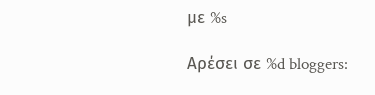με %s

Αρέσει σε %d bloggers: